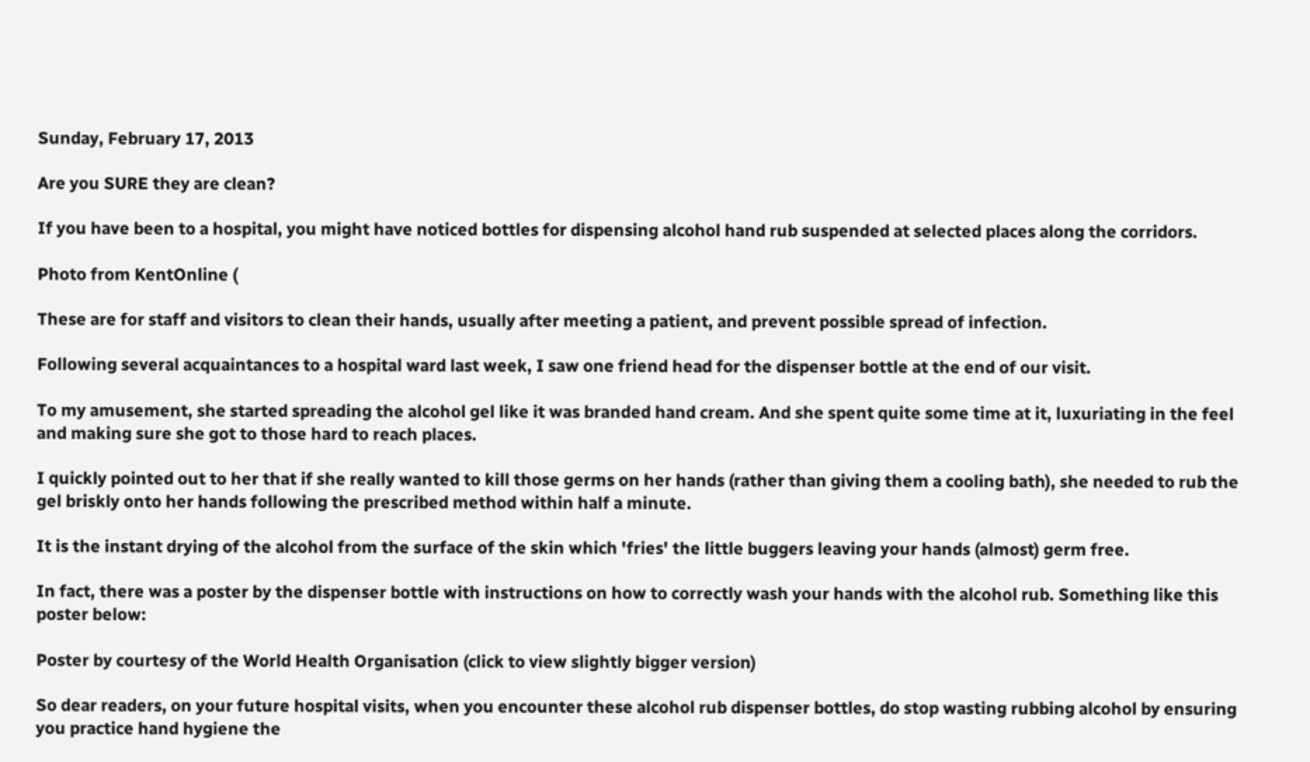Sunday, February 17, 2013

Are you SURE they are clean?

If you have been to a hospital, you might have noticed bottles for dispensing alcohol hand rub suspended at selected places along the corridors.

Photo from KentOnline (

These are for staff and visitors to clean their hands, usually after meeting a patient, and prevent possible spread of infection.

Following several acquaintances to a hospital ward last week, I saw one friend head for the dispenser bottle at the end of our visit.

To my amusement, she started spreading the alcohol gel like it was branded hand cream. And she spent quite some time at it, luxuriating in the feel and making sure she got to those hard to reach places.

I quickly pointed out to her that if she really wanted to kill those germs on her hands (rather than giving them a cooling bath), she needed to rub the gel briskly onto her hands following the prescribed method within half a minute.

It is the instant drying of the alcohol from the surface of the skin which 'fries' the little buggers leaving your hands (almost) germ free.

In fact, there was a poster by the dispenser bottle with instructions on how to correctly wash your hands with the alcohol rub. Something like this poster below:

Poster by courtesy of the World Health Organisation (click to view slightly bigger version)

So dear readers, on your future hospital visits, when you encounter these alcohol rub dispenser bottles, do stop wasting rubbing alcohol by ensuring you practice hand hygiene the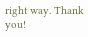right way. Thank you!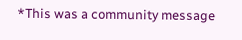*This was a community message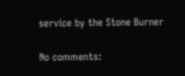service by the Stone Burner

No comments: